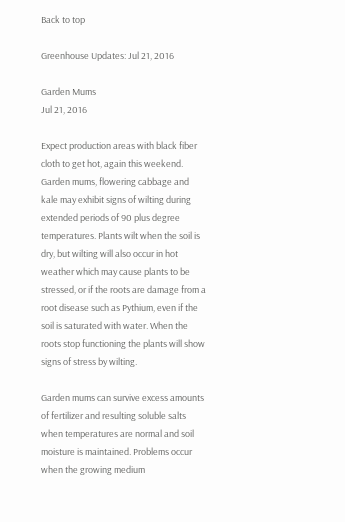Back to top

Greenhouse Updates: Jul 21, 2016

Garden Mums
Jul 21, 2016

Expect production areas with black fiber cloth to get hot, again this weekend. Garden mums, flowering cabbage and kale may exhibit signs of wilting during extended periods of 90 plus degree temperatures. Plants wilt when the soil is dry, but wilting will also occur in hot weather which may cause plants to be stressed, or if the roots are damage from a root disease such as Pythium, even if the soil is saturated with water. When the roots stop functioning the plants will show signs of stress by wilting.

Garden mums can survive excess amounts of fertilizer and resulting soluble salts when temperatures are normal and soil moisture is maintained. Problems occur when the growing medium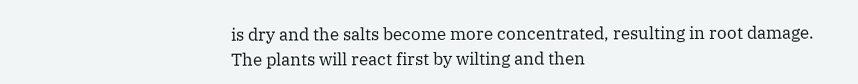is dry and the salts become more concentrated, resulting in root damage. The plants will react first by wilting and then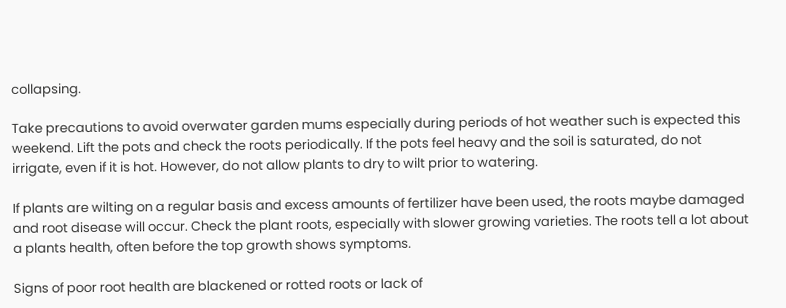collapsing.

Take precautions to avoid overwater garden mums especially during periods of hot weather such is expected this weekend. Lift the pots and check the roots periodically. If the pots feel heavy and the soil is saturated, do not irrigate, even if it is hot. However, do not allow plants to dry to wilt prior to watering.

If plants are wilting on a regular basis and excess amounts of fertilizer have been used, the roots maybe damaged and root disease will occur. Check the plant roots, especially with slower growing varieties. The roots tell a lot about a plants health, often before the top growth shows symptoms.

Signs of poor root health are blackened or rotted roots or lack of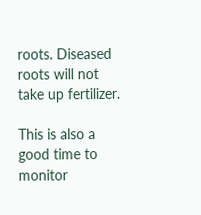roots. Diseased roots will not take up fertilizer.

This is also a good time to monitor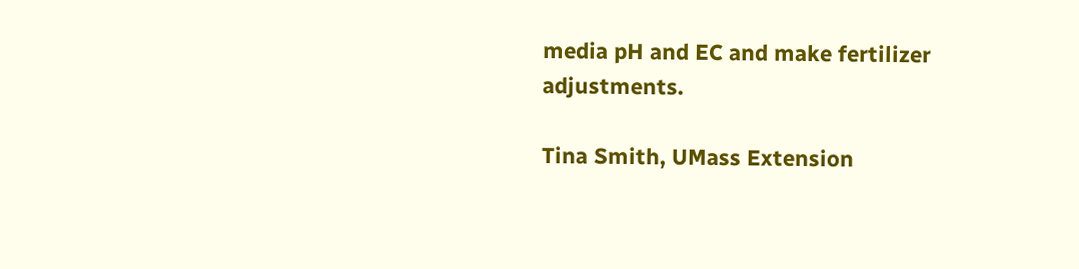media pH and EC and make fertilizer adjustments.

Tina Smith, UMass Extension